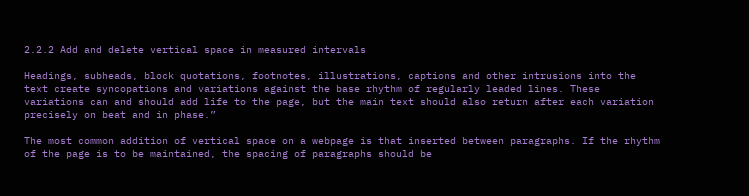2.2.2 Add and delete vertical space in measured intervals

Headings, subheads, block quotations, footnotes, illustrations, captions and other intrusions into the text create syncopations and variations against the base rhythm of regularly leaded lines. These variations can and should add life to the page, but the main text should also return after each variation precisely on beat and in phase.”

The most common addition of vertical space on a webpage is that inserted between paragraphs. If the rhythm of the page is to be maintained, the spacing of paragraphs should be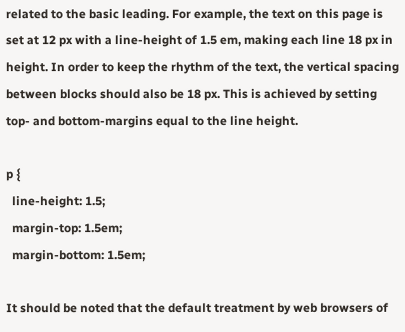related to the basic leading. For example, the text on this page is set at 12 px with a line-height of 1.5 em, making each line 18 px in height. In order to keep the rhythm of the text, the vertical spacing between blocks should also be 18 px. This is achieved by setting top- and bottom-margins equal to the line height.

p {
  line-height: 1.5;
  margin-top: 1.5em;
  margin-bottom: 1.5em;

It should be noted that the default treatment by web browsers of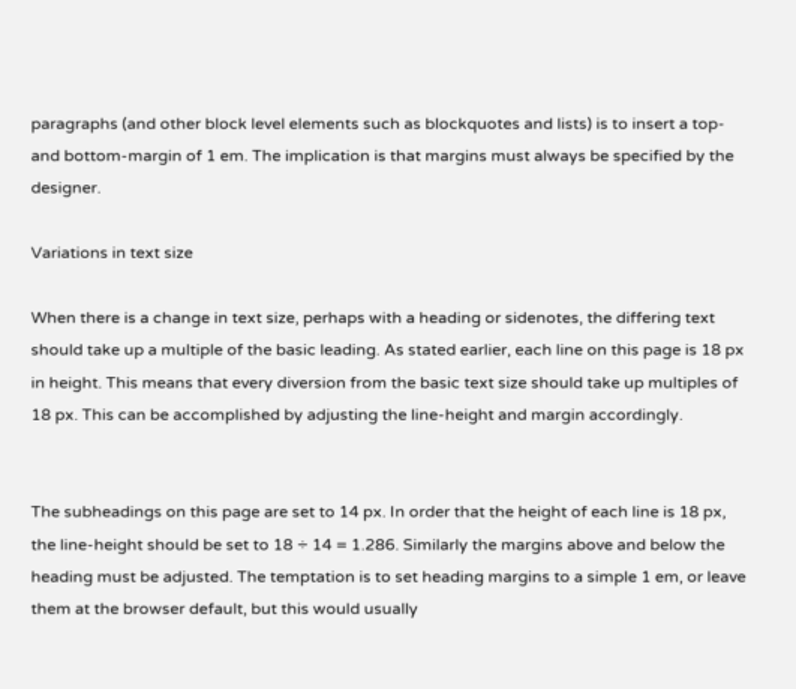paragraphs (and other block level elements such as blockquotes and lists) is to insert a top- and bottom-margin of 1 em. The implication is that margins must always be specified by the designer.

Variations in text size

When there is a change in text size, perhaps with a heading or sidenotes, the differing text should take up a multiple of the basic leading. As stated earlier, each line on this page is 18 px in height. This means that every diversion from the basic text size should take up multiples of 18 px. This can be accomplished by adjusting the line-height and margin accordingly.


The subheadings on this page are set to 14 px. In order that the height of each line is 18 px, the line-height should be set to 18 ÷ 14 = 1.286. Similarly the margins above and below the heading must be adjusted. The temptation is to set heading margins to a simple 1 em, or leave them at the browser default, but this would usually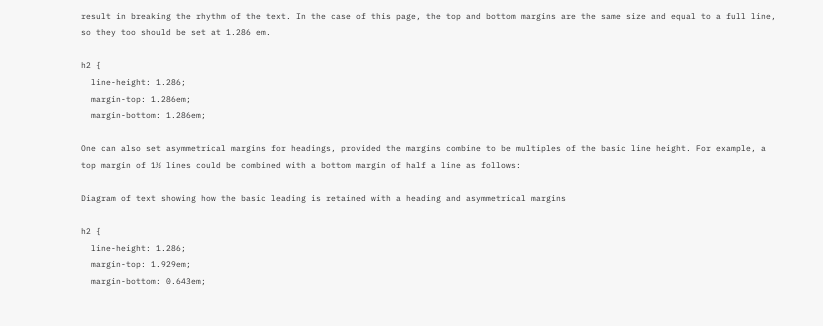result in breaking the rhythm of the text. In the case of this page, the top and bottom margins are the same size and equal to a full line, so they too should be set at 1.286 em.

h2 {
  line-height: 1.286;
  margin-top: 1.286em;
  margin-bottom: 1.286em;

One can also set asymmetrical margins for headings, provided the margins combine to be multiples of the basic line height. For example, a top margin of 1½ lines could be combined with a bottom margin of half a line as follows:

Diagram of text showing how the basic leading is retained with a heading and asymmetrical margins

h2 {
  line-height: 1.286;
  margin-top: 1.929em;
  margin-bottom: 0.643em;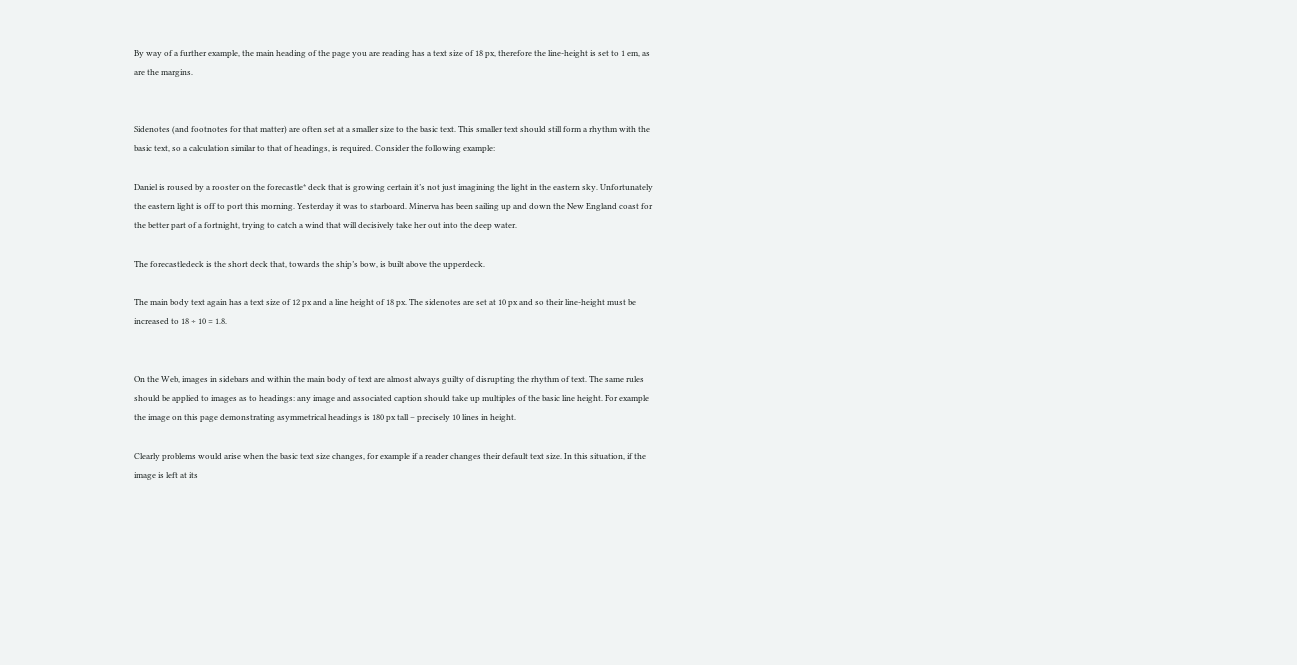By way of a further example, the main heading of the page you are reading has a text size of 18 px, therefore the line-height is set to 1 em, as are the margins.


Sidenotes (and footnotes for that matter) are often set at a smaller size to the basic text. This smaller text should still form a rhythm with the basic text, so a calculation similar to that of headings, is required. Consider the following example:

Daniel is roused by a rooster on the forecastle* deck that is growing certain it’s not just imagining the light in the eastern sky. Unfortunately the eastern light is off to port this morning. Yesterday it was to starboard. Minerva has been sailing up and down the New England coast for the better part of a fortnight, trying to catch a wind that will decisively take her out into the deep water.

The forecastledeck is the short deck that, towards the ship’s bow, is built above the upperdeck.

The main body text again has a text size of 12 px and a line height of 18 px. The sidenotes are set at 10 px and so their line-height must be increased to 18 ÷ 10 = 1.8.


On the Web, images in sidebars and within the main body of text are almost always guilty of disrupting the rhythm of text. The same rules should be applied to images as to headings: any image and associated caption should take up multiples of the basic line height. For example the image on this page demonstrating asymmetrical headings is 180 px tall – precisely 10 lines in height.

Clearly problems would arise when the basic text size changes, for example if a reader changes their default text size. In this situation, if the image is left at its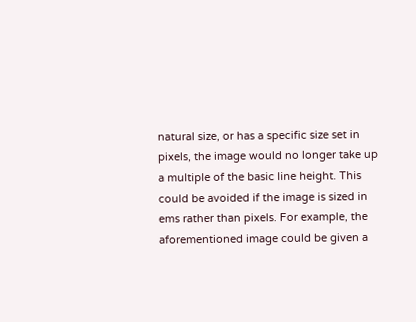natural size, or has a specific size set in pixels, the image would no longer take up a multiple of the basic line height. This could be avoided if the image is sized in ems rather than pixels. For example, the aforementioned image could be given a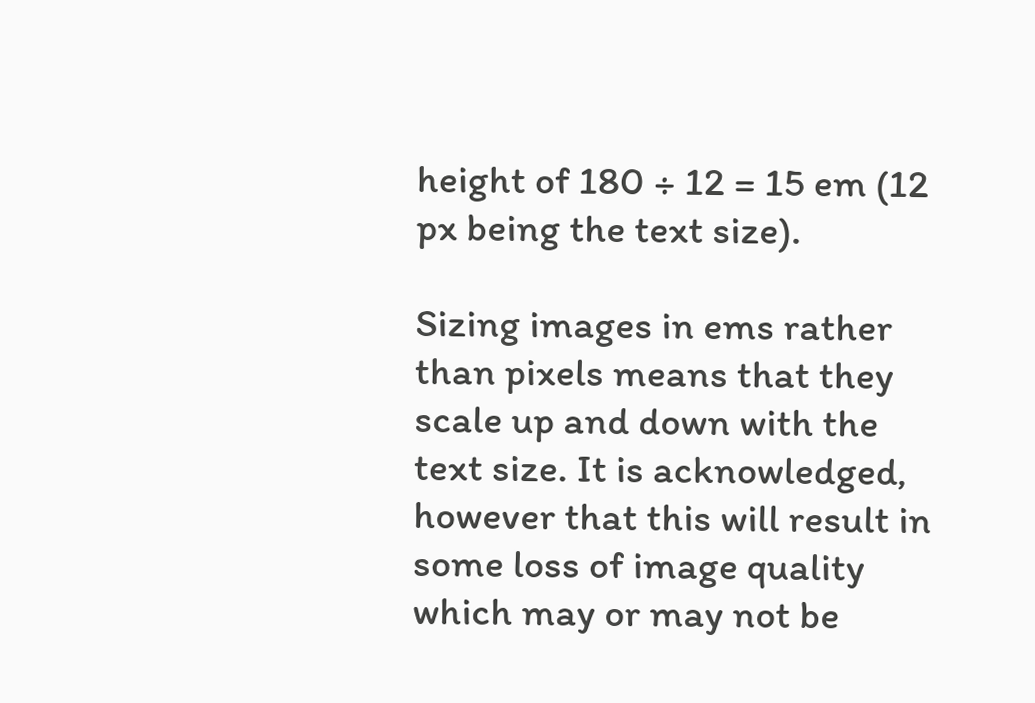height of 180 ÷ 12 = 15 em (12 px being the text size).

Sizing images in ems rather than pixels means that they scale up and down with the text size. It is acknowledged, however that this will result in some loss of image quality which may or may not be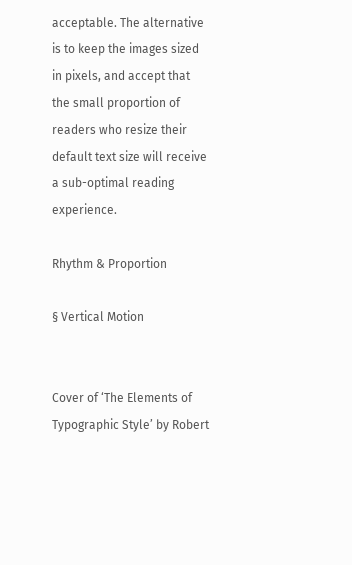acceptable. The alternative is to keep the images sized in pixels, and accept that the small proportion of readers who resize their default text size will receive a sub-optimal reading experience.

Rhythm & Proportion

§ Vertical Motion


Cover of ‘The Elements of Typographic Style’ by Robert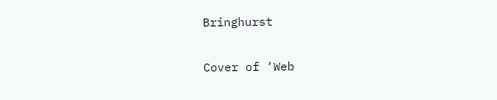Bringhurst

Cover of ‘Web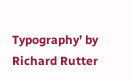Typography’ by Richard Rutter